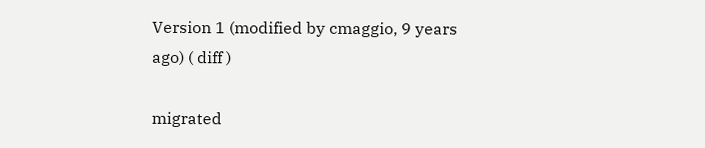Version 1 (modified by cmaggio, 9 years ago) ( diff )

migrated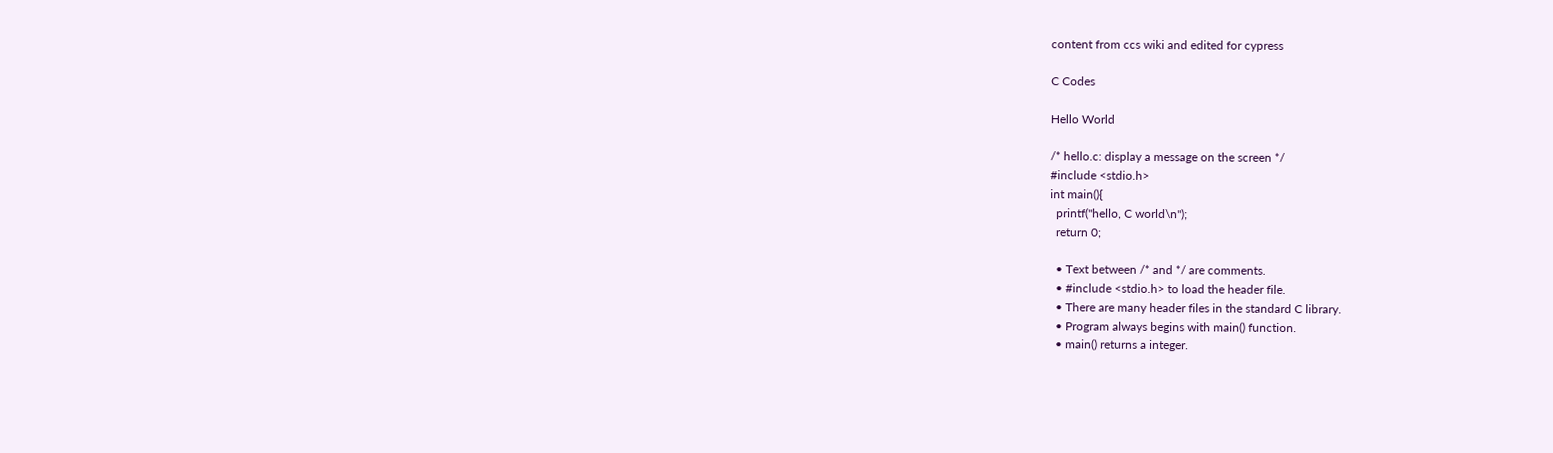content from ccs wiki and edited for cypress

C Codes

Hello World

/* hello.c: display a message on the screen */
#include <stdio.h>
int main(){
  printf("hello, C world\n");
  return 0;

  • Text between /* and */ are comments.
  • #include <stdio.h> to load the header file.
  • There are many header files in the standard C library.
  • Program always begins with main() function.
  • main() returns a integer.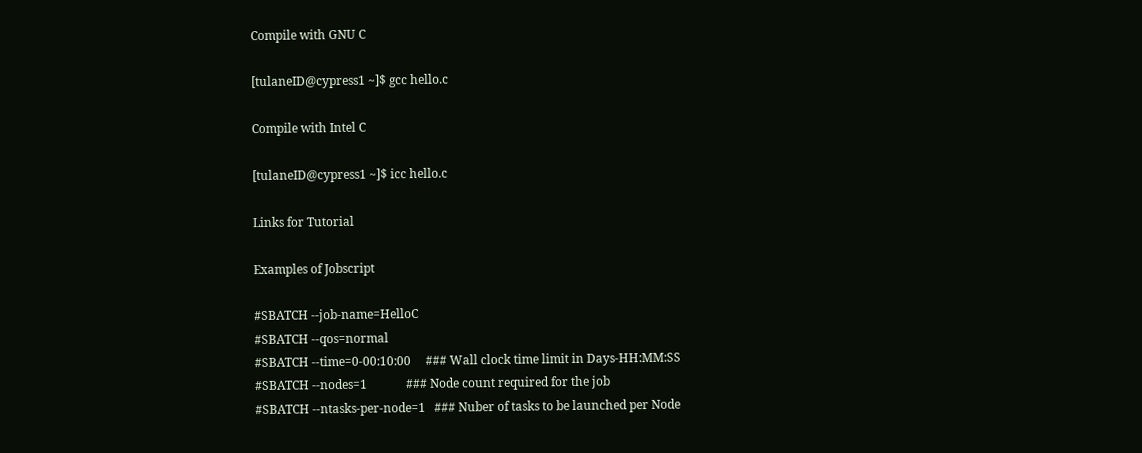Compile with GNU C

[tulaneID@cypress1 ~]$ gcc hello.c

Compile with Intel C

[tulaneID@cypress1 ~]$ icc hello.c

Links for Tutorial

Examples of Jobscript

#SBATCH --job-name=HelloC
#SBATCH --qos=normal
#SBATCH --time=0-00:10:00     ### Wall clock time limit in Days-HH:MM:SS
#SBATCH --nodes=1             ### Node count required for the job
#SBATCH --ntasks-per-node=1   ### Nuber of tasks to be launched per Node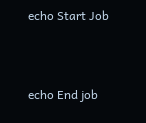echo Start Job



echo End job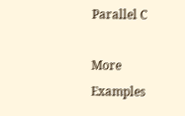Parallel C

More Examples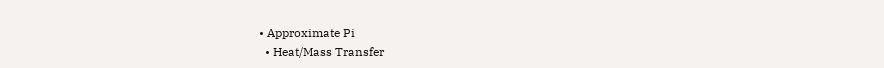• Approximate Pi
  • Heat/Mass Transfer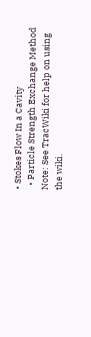• Stokes Flow In a Cavity
  • Particle Strength Exchange Method
Note: See TracWiki for help on using the wiki.